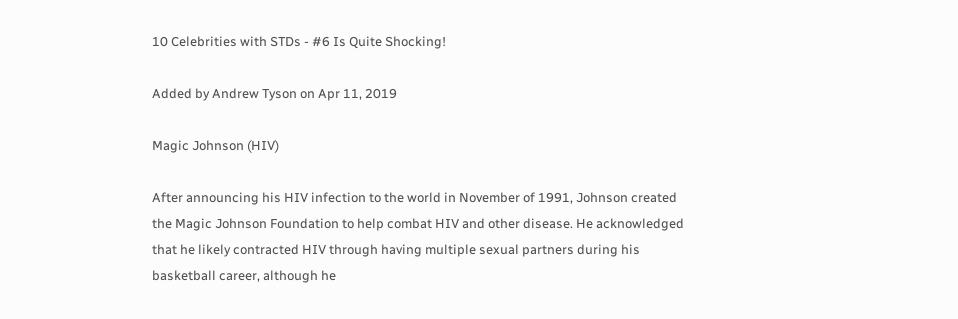10 Celebrities with STDs - #6 Is Quite Shocking!

Added by Andrew Tyson on Apr 11, 2019

Magic Johnson (HIV)

After announcing his HIV infection to the world in November of 1991, Johnson created the Magic Johnson Foundation to help combat HIV and other disease. He acknowledged that he likely contracted HIV through having multiple sexual partners during his basketball career, although he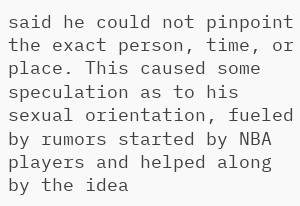said he could not pinpoint the exact person, time, or place. This caused some speculation as to his sexual orientation, fueled by rumors started by NBA players and helped along by the idea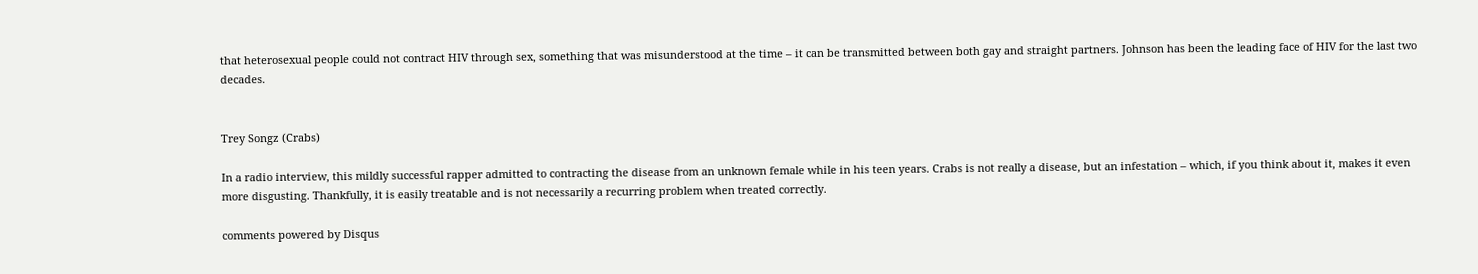that heterosexual people could not contract HIV through sex, something that was misunderstood at the time – it can be transmitted between both gay and straight partners. Johnson has been the leading face of HIV for the last two decades.


Trey Songz (Crabs)

In a radio interview, this mildly successful rapper admitted to contracting the disease from an unknown female while in his teen years. Crabs is not really a disease, but an infestation – which, if you think about it, makes it even more disgusting. Thankfully, it is easily treatable and is not necessarily a recurring problem when treated correctly.

comments powered by Disqus